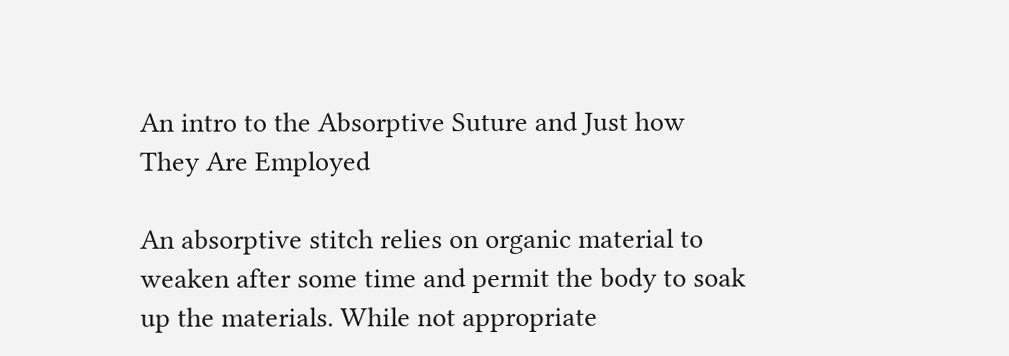An intro to the Absorptive Suture and Just how They Are Employed

An absorptive stitch relies on organic material to weaken after some time and permit the body to soak up the materials. While not appropriate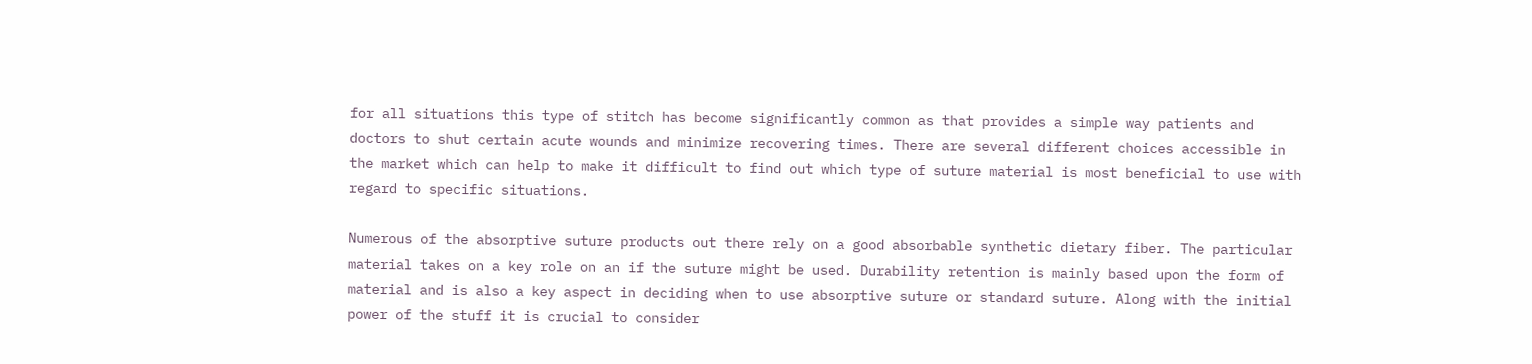for all situations this type of stitch has become significantly common as that provides a simple way patients and doctors to shut certain acute wounds and minimize recovering times. There are several different choices accessible in the market which can help to make it difficult to find out which type of suture material is most beneficial to use with regard to specific situations.

Numerous of the absorptive suture products out there rely on a good absorbable synthetic dietary fiber. The particular material takes on a key role on an if the suture might be used. Durability retention is mainly based upon the form of material and is also a key aspect in deciding when to use absorptive suture or standard suture. Along with the initial power of the stuff it is crucial to consider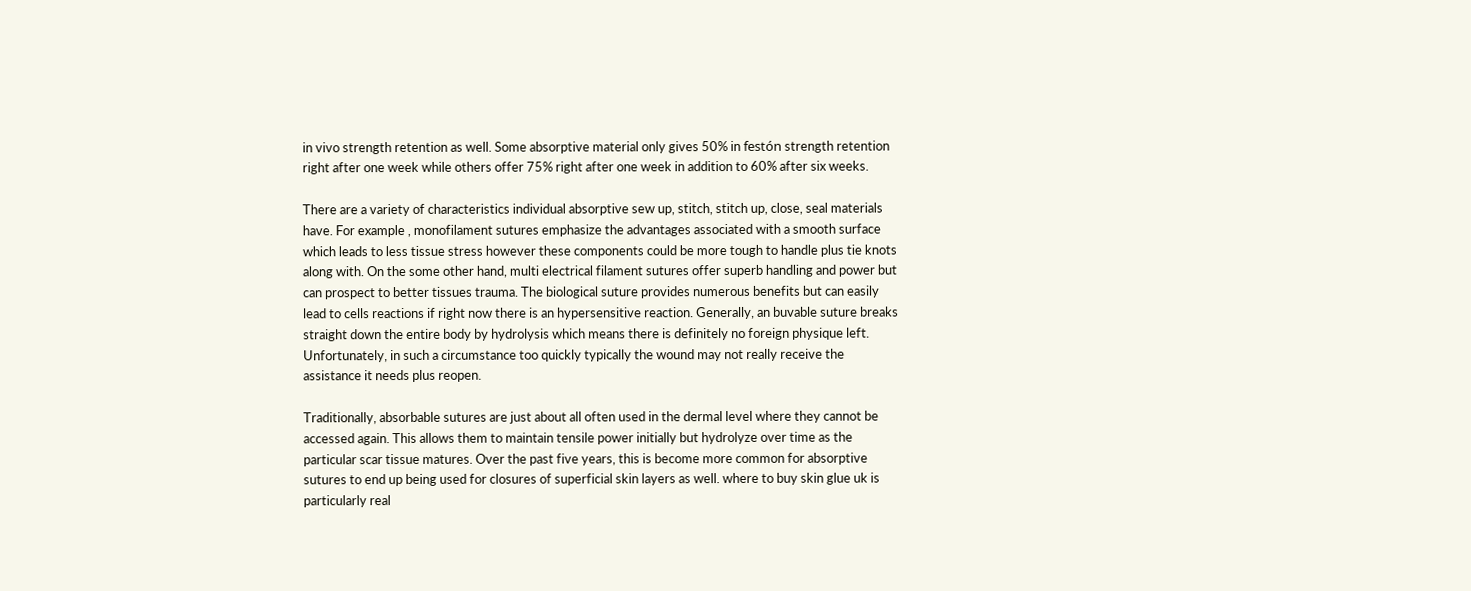in vivo strength retention as well. Some absorptive material only gives 50% in festón strength retention right after one week while others offer 75% right after one week in addition to 60% after six weeks.

There are a variety of characteristics individual absorptive sew up, stitch, stitch up, close, seal materials have. For example , monofilament sutures emphasize the advantages associated with a smooth surface which leads to less tissue stress however these components could be more tough to handle plus tie knots along with. On the some other hand, multi electrical filament sutures offer superb handling and power but can prospect to better tissues trauma. The biological suture provides numerous benefits but can easily lead to cells reactions if right now there is an hypersensitive reaction. Generally, an buvable suture breaks straight down the entire body by hydrolysis which means there is definitely no foreign physique left. Unfortunately, in such a circumstance too quickly typically the wound may not really receive the assistance it needs plus reopen.

Traditionally, absorbable sutures are just about all often used in the dermal level where they cannot be accessed again. This allows them to maintain tensile power initially but hydrolyze over time as the particular scar tissue matures. Over the past five years, this is become more common for absorptive sutures to end up being used for closures of superficial skin layers as well. where to buy skin glue uk is particularly real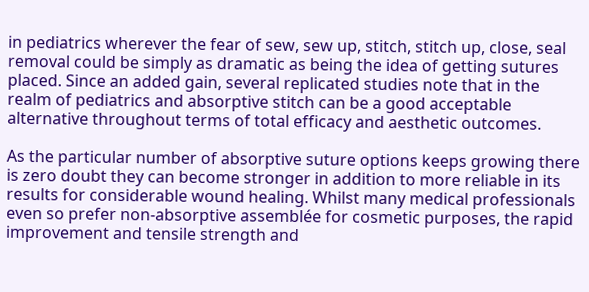in pediatrics wherever the fear of sew, sew up, stitch, stitch up, close, seal removal could be simply as dramatic as being the idea of getting sutures placed. Since an added gain, several replicated studies note that in the realm of pediatrics and absorptive stitch can be a good acceptable alternative throughout terms of total efficacy and aesthetic outcomes.

As the particular number of absorptive suture options keeps growing there is zero doubt they can become stronger in addition to more reliable in its results for considerable wound healing. Whilst many medical professionals even so prefer non-absorptive assemblée for cosmetic purposes, the rapid improvement and tensile strength and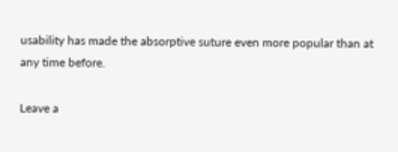usability has made the absorptive suture even more popular than at any time before.

Leave a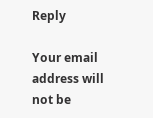Reply

Your email address will not be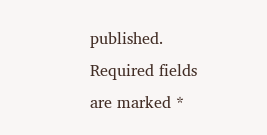published. Required fields are marked *